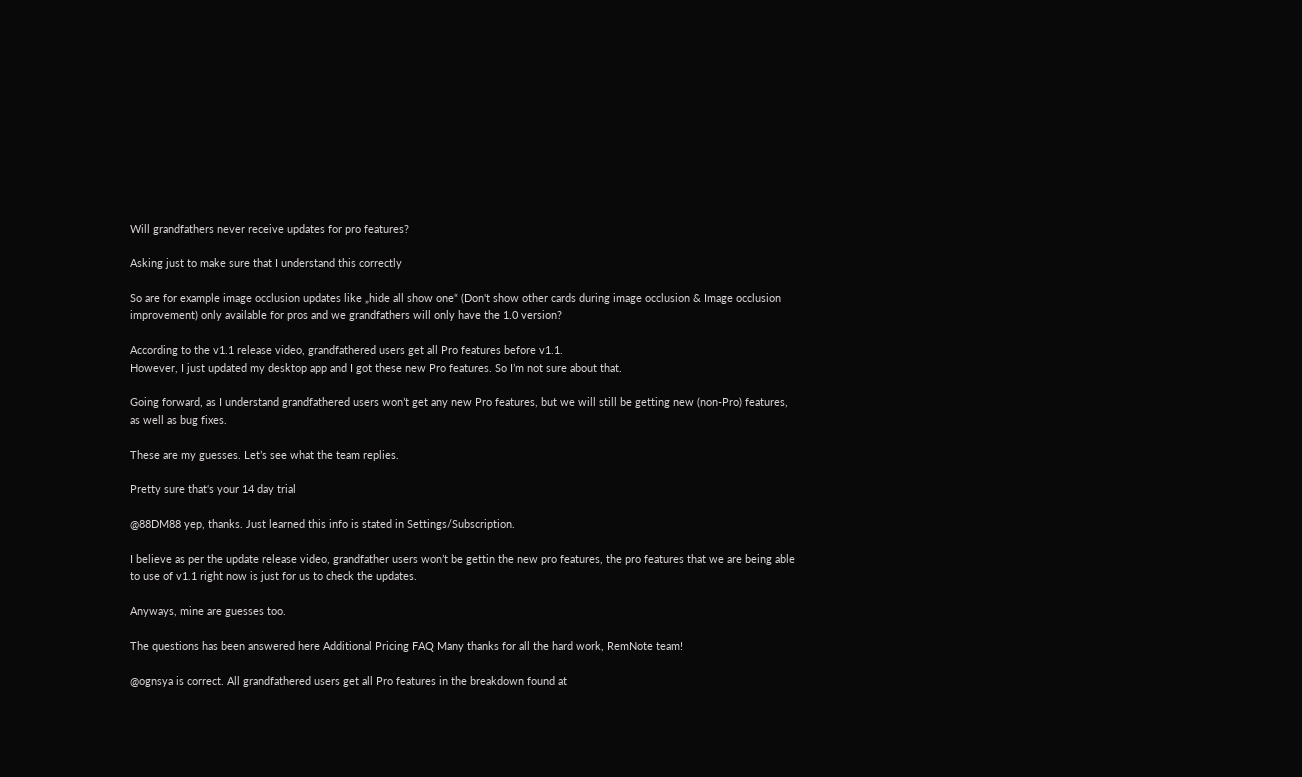Will grandfathers never receive updates for pro features?

Asking just to make sure that I understand this correctly

So are for example image occlusion updates like „hide all show one“ (Don't show other cards during image occlusion & Image occlusion improvement) only available for pros and we grandfathers will only have the 1.0 version?

According to the v1.1 release video, grandfathered users get all Pro features before v1.1.
However, I just updated my desktop app and I got these new Pro features. So I’m not sure about that.

Going forward, as I understand grandfathered users won’t get any new Pro features, but we will still be getting new (non-Pro) features, as well as bug fixes.

These are my guesses. Let’s see what the team replies.

Pretty sure that‘s your 14 day trial

@88DM88 yep, thanks. Just learned this info is stated in Settings/Subscription.

I believe as per the update release video, grandfather users won’t be gettin the new pro features, the pro features that we are being able to use of v1.1 right now is just for us to check the updates.

Anyways, mine are guesses too.

The questions has been answered here Additional Pricing FAQ Many thanks for all the hard work, RemNote team!

@ognsya is correct. All grandfathered users get all Pro features in the breakdown found at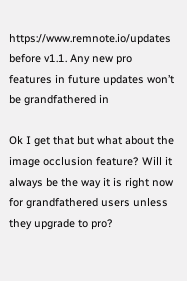https://www.remnote.io/updates before v1.1. Any new pro features in future updates won’t be grandfathered in

Ok I get that but what about the image occlusion feature? Will it always be the way it is right now for grandfathered users unless they upgrade to pro?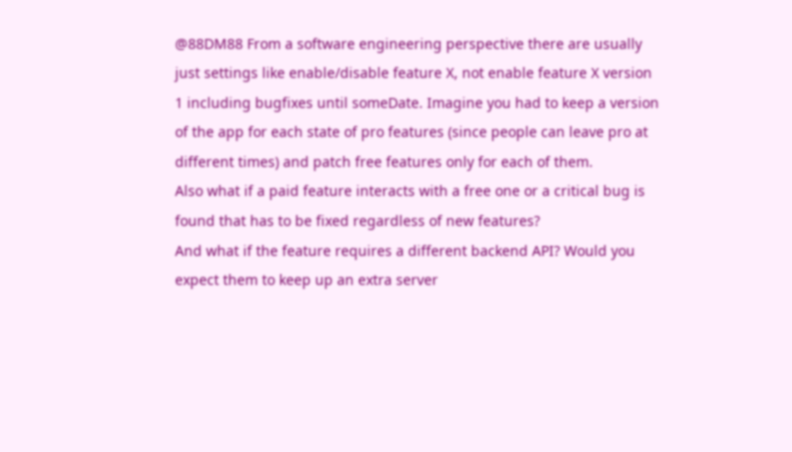@88DM88 From a software engineering perspective there are usually just settings like enable/disable feature X, not enable feature X version 1 including bugfixes until someDate. Imagine you had to keep a version of the app for each state of pro features (since people can leave pro at different times) and patch free features only for each of them.
Also what if a paid feature interacts with a free one or a critical bug is found that has to be fixed regardless of new features?
And what if the feature requires a different backend API? Would you expect them to keep up an extra server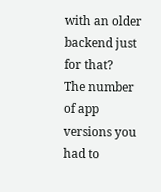with an older backend just for that?
The number of app versions you had to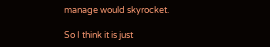manage would skyrocket.

So I think it is just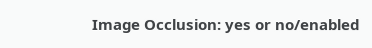Image Occlusion: yes or no/enabled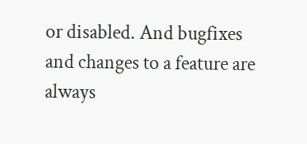or disabled. And bugfixes and changes to a feature are always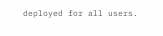deployed for all users.